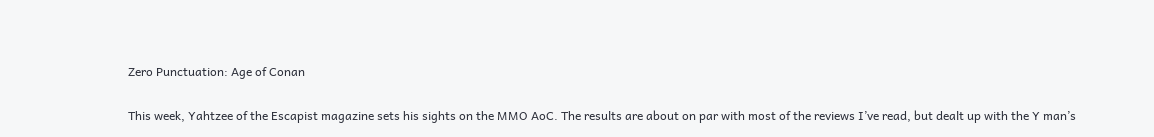Zero Punctuation: Age of Conan

This week, Yahtzee of the Escapist magazine sets his sights on the MMO AoC. The results are about on par with most of the reviews I’ve read, but dealt up with the Y man’s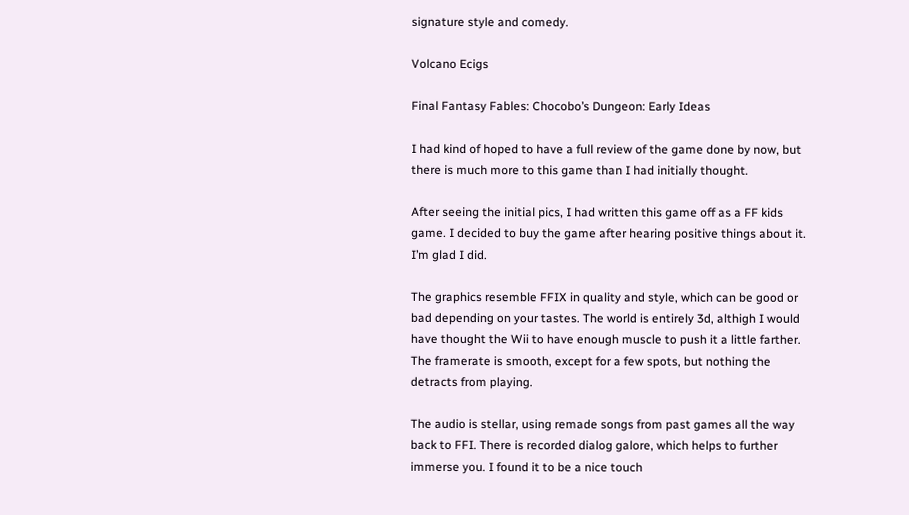signature style and comedy.

Volcano Ecigs

Final Fantasy Fables: Chocobo’s Dungeon: Early Ideas

I had kind of hoped to have a full review of the game done by now, but there is much more to this game than I had initially thought.

After seeing the initial pics, I had written this game off as a FF kids game. I decided to buy the game after hearing positive things about it. I’m glad I did.

The graphics resemble FFIX in quality and style, which can be good or bad depending on your tastes. The world is entirely 3d, althigh I would have thought the Wii to have enough muscle to push it a little farther. The framerate is smooth, except for a few spots, but nothing the detracts from playing.

The audio is stellar, using remade songs from past games all the way back to FFI. There is recorded dialog galore, which helps to further immerse you. I found it to be a nice touch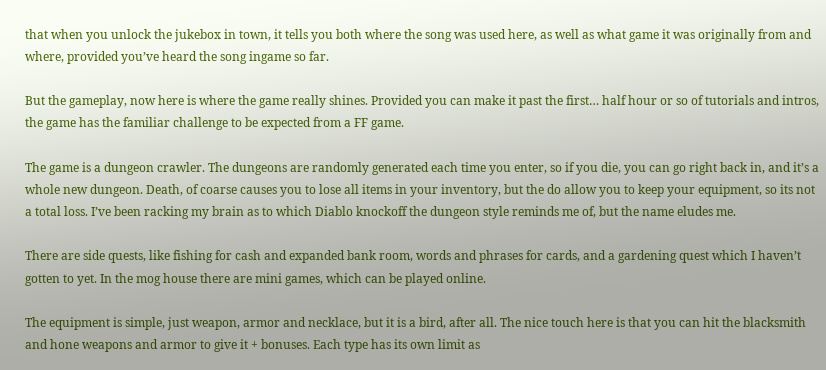that when you unlock the jukebox in town, it tells you both where the song was used here, as well as what game it was originally from and where, provided you’ve heard the song ingame so far.

But the gameplay, now here is where the game really shines. Provided you can make it past the first… half hour or so of tutorials and intros, the game has the familiar challenge to be expected from a FF game.

The game is a dungeon crawler. The dungeons are randomly generated each time you enter, so if you die, you can go right back in, and it’s a whole new dungeon. Death, of coarse causes you to lose all items in your inventory, but the do allow you to keep your equipment, so its not a total loss. I’ve been racking my brain as to which Diablo knockoff the dungeon style reminds me of, but the name eludes me.

There are side quests, like fishing for cash and expanded bank room, words and phrases for cards, and a gardening quest which I haven’t gotten to yet. In the mog house there are mini games, which can be played online.

The equipment is simple, just weapon, armor and necklace, but it is a bird, after all. The nice touch here is that you can hit the blacksmith and hone weapons and armor to give it + bonuses. Each type has its own limit as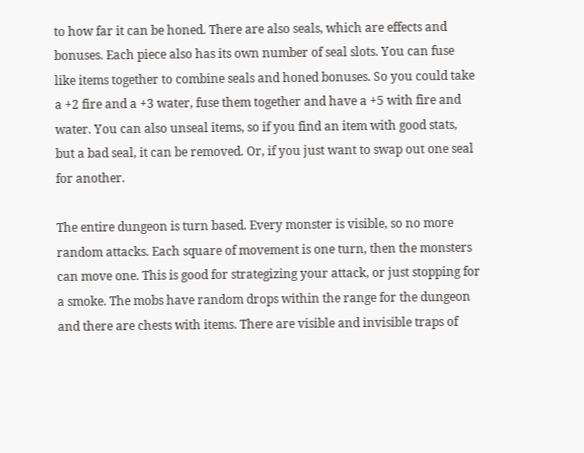to how far it can be honed. There are also seals, which are effects and bonuses. Each piece also has its own number of seal slots. You can fuse like items together to combine seals and honed bonuses. So you could take a +2 fire and a +3 water, fuse them together and have a +5 with fire and water. You can also unseal items, so if you find an item with good stats, but a bad seal, it can be removed. Or, if you just want to swap out one seal for another.

The entire dungeon is turn based. Every monster is visible, so no more random attacks. Each square of movement is one turn, then the monsters can move one. This is good for strategizing your attack, or just stopping for a smoke. The mobs have random drops within the range for the dungeon and there are chests with items. There are visible and invisible traps of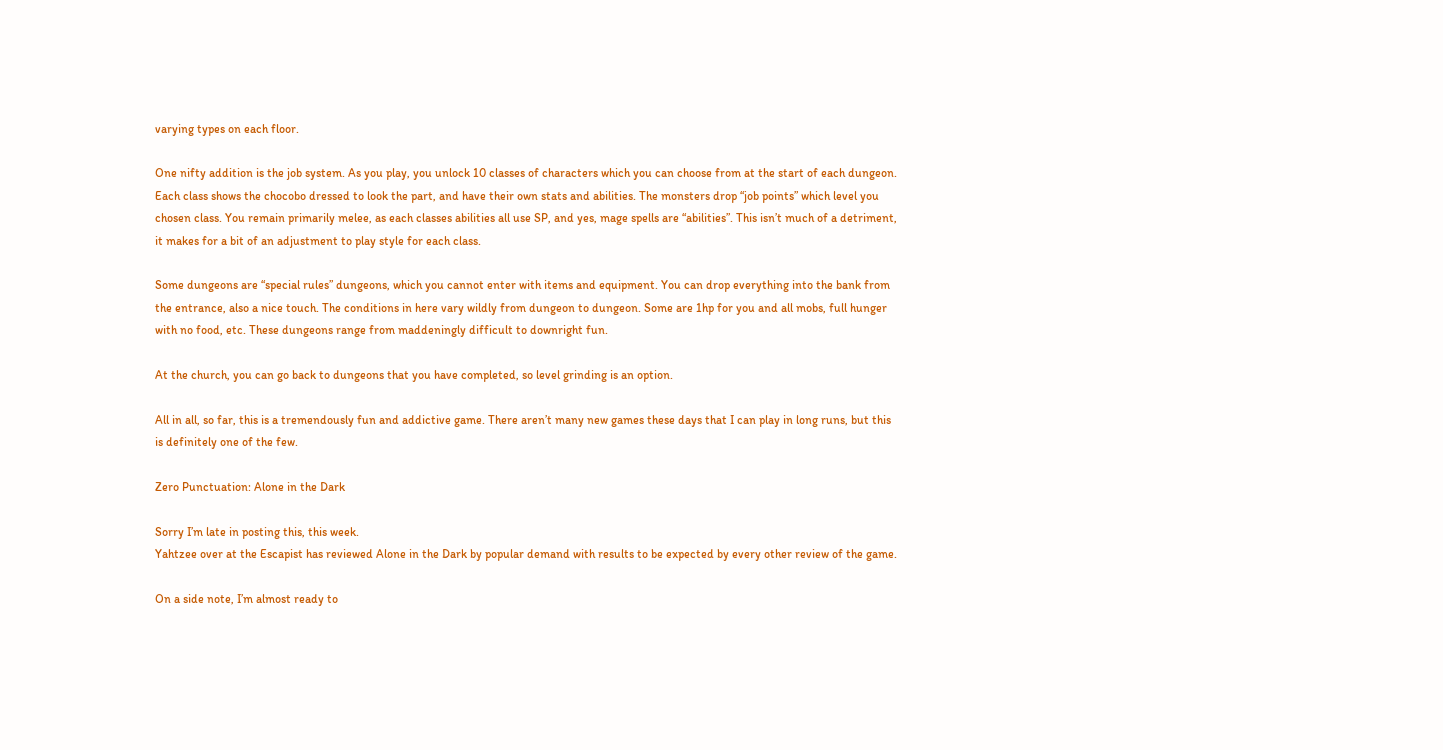varying types on each floor.

One nifty addition is the job system. As you play, you unlock 10 classes of characters which you can choose from at the start of each dungeon. Each class shows the chocobo dressed to look the part, and have their own stats and abilities. The monsters drop “job points” which level you chosen class. You remain primarily melee, as each classes abilities all use SP, and yes, mage spells are “abilities”. This isn’t much of a detriment, it makes for a bit of an adjustment to play style for each class.

Some dungeons are “special rules” dungeons, which you cannot enter with items and equipment. You can drop everything into the bank from the entrance, also a nice touch. The conditions in here vary wildly from dungeon to dungeon. Some are 1hp for you and all mobs, full hunger with no food, etc. These dungeons range from maddeningly difficult to downright fun.

At the church, you can go back to dungeons that you have completed, so level grinding is an option.

All in all, so far, this is a tremendously fun and addictive game. There aren’t many new games these days that I can play in long runs, but this is definitely one of the few.

Zero Punctuation: Alone in the Dark

Sorry I’m late in posting this, this week.
Yahtzee over at the Escapist has reviewed Alone in the Dark by popular demand with results to be expected by every other review of the game.

On a side note, I’m almost ready to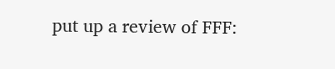put up a review of FFF: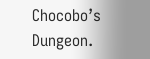Chocobo’s Dungeon.